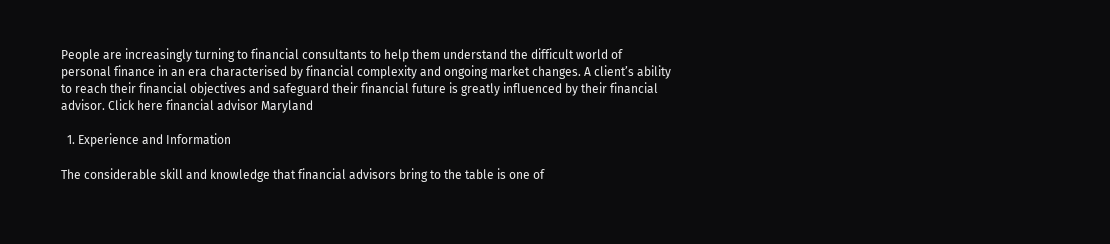People are increasingly turning to financial consultants to help them understand the difficult world of personal finance in an era characterised by financial complexity and ongoing market changes. A client’s ability to reach their financial objectives and safeguard their financial future is greatly influenced by their financial advisor. Click here financial advisor Maryland

  1. Experience and Information

The considerable skill and knowledge that financial advisors bring to the table is one of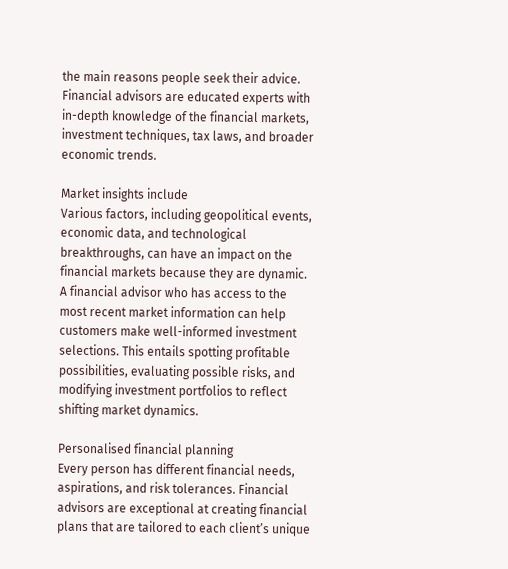the main reasons people seek their advice. Financial advisors are educated experts with in-depth knowledge of the financial markets, investment techniques, tax laws, and broader economic trends.

Market insights include
Various factors, including geopolitical events, economic data, and technological breakthroughs, can have an impact on the financial markets because they are dynamic. A financial advisor who has access to the most recent market information can help customers make well-informed investment selections. This entails spotting profitable possibilities, evaluating possible risks, and modifying investment portfolios to reflect shifting market dynamics.

Personalised financial planning
Every person has different financial needs, aspirations, and risk tolerances. Financial advisors are exceptional at creating financial plans that are tailored to each client’s unique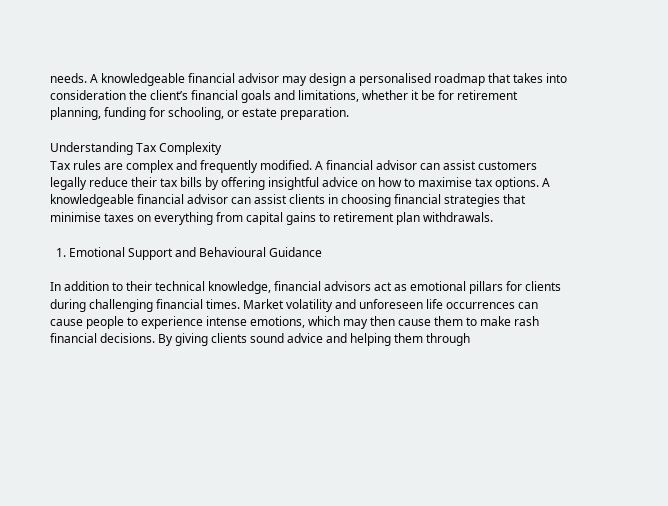needs. A knowledgeable financial advisor may design a personalised roadmap that takes into consideration the client’s financial goals and limitations, whether it be for retirement planning, funding for schooling, or estate preparation.

Understanding Tax Complexity
Tax rules are complex and frequently modified. A financial advisor can assist customers legally reduce their tax bills by offering insightful advice on how to maximise tax options. A knowledgeable financial advisor can assist clients in choosing financial strategies that minimise taxes on everything from capital gains to retirement plan withdrawals.

  1. Emotional Support and Behavioural Guidance

In addition to their technical knowledge, financial advisors act as emotional pillars for clients during challenging financial times. Market volatility and unforeseen life occurrences can cause people to experience intense emotions, which may then cause them to make rash financial decisions. By giving clients sound advice and helping them through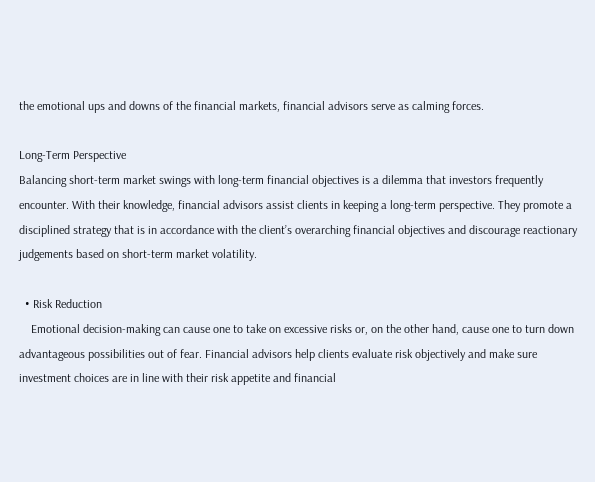the emotional ups and downs of the financial markets, financial advisors serve as calming forces.

Long-Term Perspective
Balancing short-term market swings with long-term financial objectives is a dilemma that investors frequently encounter. With their knowledge, financial advisors assist clients in keeping a long-term perspective. They promote a disciplined strategy that is in accordance with the client’s overarching financial objectives and discourage reactionary judgements based on short-term market volatility.

  • Risk Reduction
    Emotional decision-making can cause one to take on excessive risks or, on the other hand, cause one to turn down advantageous possibilities out of fear. Financial advisors help clients evaluate risk objectively and make sure investment choices are in line with their risk appetite and financial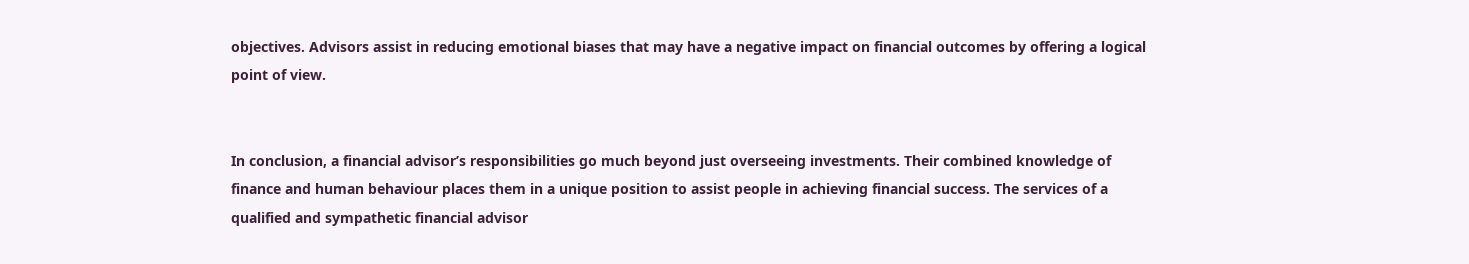objectives. Advisors assist in reducing emotional biases that may have a negative impact on financial outcomes by offering a logical point of view.


In conclusion, a financial advisor’s responsibilities go much beyond just overseeing investments. Their combined knowledge of finance and human behaviour places them in a unique position to assist people in achieving financial success. The services of a qualified and sympathetic financial advisor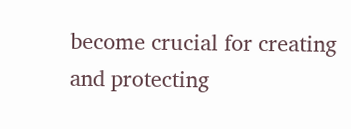become crucial for creating and protecting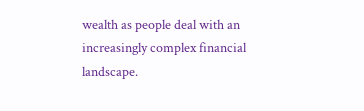wealth as people deal with an increasingly complex financial landscape.